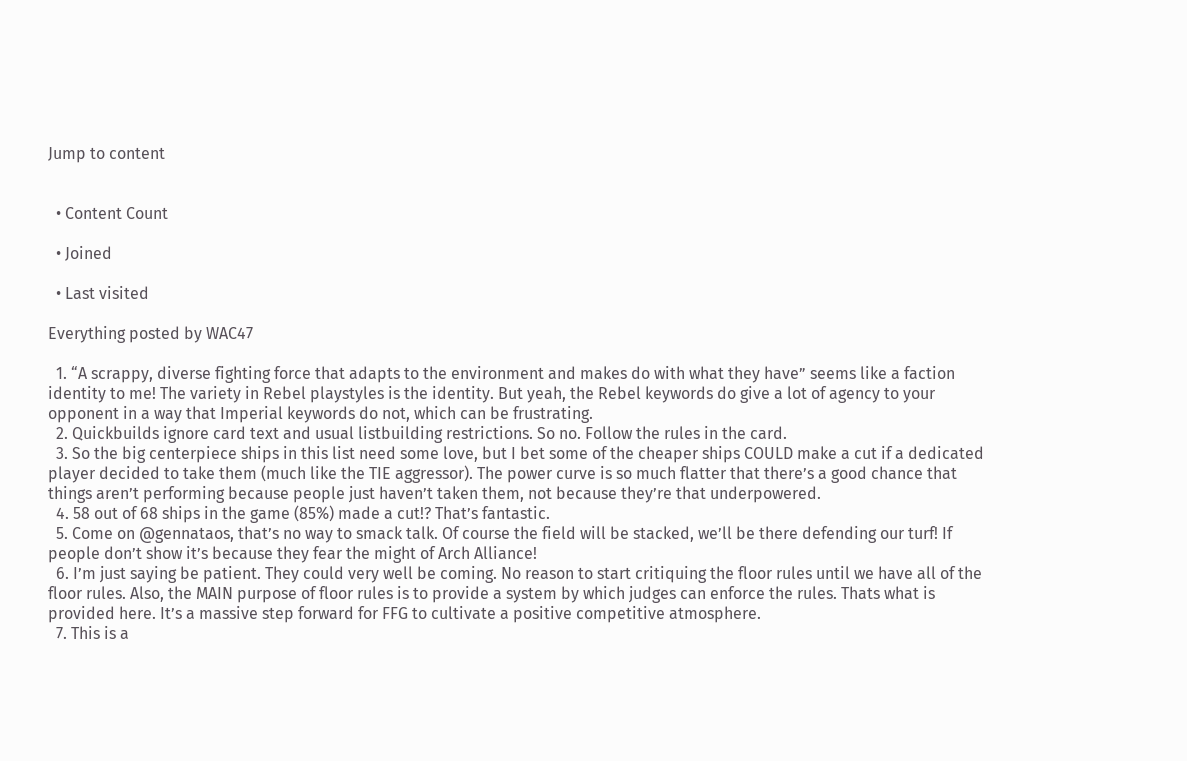Jump to content


  • Content Count

  • Joined

  • Last visited

Everything posted by WAC47

  1. “A scrappy, diverse fighting force that adapts to the environment and makes do with what they have” seems like a faction identity to me! The variety in Rebel playstyles is the identity. But yeah, the Rebel keywords do give a lot of agency to your opponent in a way that Imperial keywords do not, which can be frustrating.
  2. Quickbuilds ignore card text and usual listbuilding restrictions. So no. Follow the rules in the card.
  3. So the big centerpiece ships in this list need some love, but I bet some of the cheaper ships COULD make a cut if a dedicated player decided to take them (much like the TIE aggressor). The power curve is so much flatter that there’s a good chance that things aren’t performing because people just haven’t taken them, not because they’re that underpowered.
  4. 58 out of 68 ships in the game (85%) made a cut!? That’s fantastic.
  5. Come on @gennataos, that’s no way to smack talk. Of course the field will be stacked, we’ll be there defending our turf! If people don’t show it’s because they fear the might of Arch Alliance!
  6. I’m just saying be patient. They could very well be coming. No reason to start critiquing the floor rules until we have all of the floor rules. Also, the MAIN purpose of floor rules is to provide a system by which judges can enforce the rules. Thats what is provided here. It’s a massive step forward for FFG to cultivate a positive competitive atmosphere.
  7. This is a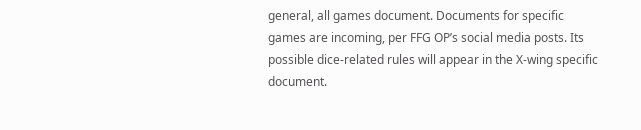general, all games document. Documents for specific games are incoming, per FFG OP’s social media posts. Its possible dice-related rules will appear in the X-wing specific document.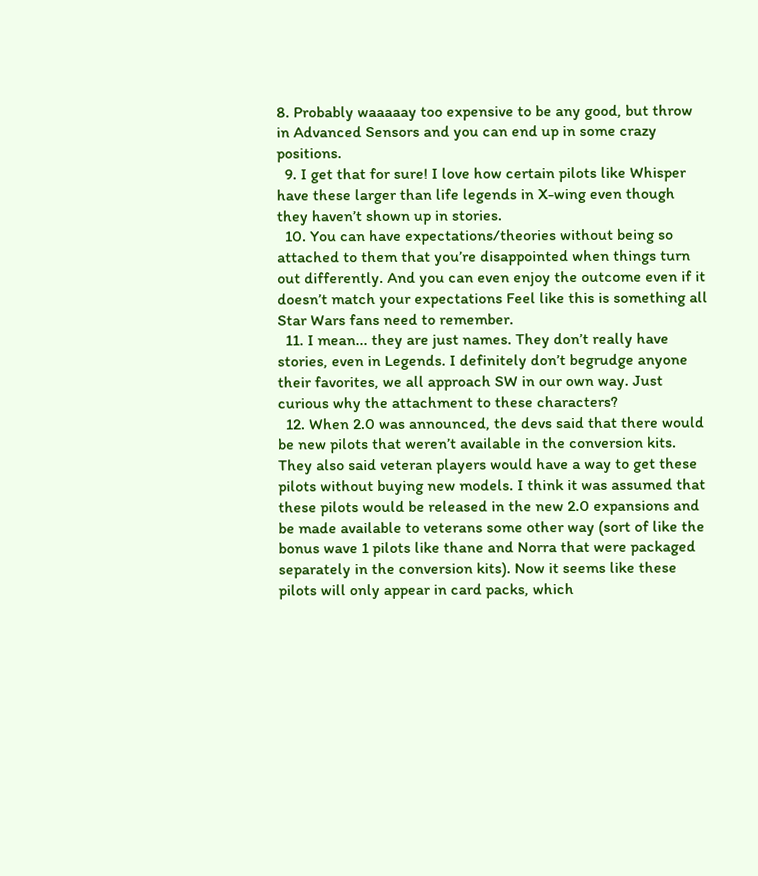8. Probably waaaaay too expensive to be any good, but throw in Advanced Sensors and you can end up in some crazy positions.
  9. I get that for sure! I love how certain pilots like Whisper have these larger than life legends in X-wing even though they haven’t shown up in stories.
  10. You can have expectations/theories without being so attached to them that you’re disappointed when things turn out differently. And you can even enjoy the outcome even if it doesn’t match your expectations Feel like this is something all Star Wars fans need to remember.
  11. I mean... they are just names. They don’t really have stories, even in Legends. I definitely don’t begrudge anyone their favorites, we all approach SW in our own way. Just curious why the attachment to these characters?
  12. When 2.0 was announced, the devs said that there would be new pilots that weren’t available in the conversion kits. They also said veteran players would have a way to get these pilots without buying new models. I think it was assumed that these pilots would be released in the new 2.0 expansions and be made available to veterans some other way (sort of like the bonus wave 1 pilots like thane and Norra that were packaged separately in the conversion kits). Now it seems like these pilots will only appear in card packs, which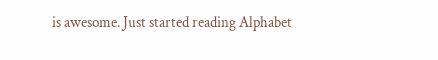is awesome. Just started reading Alphabet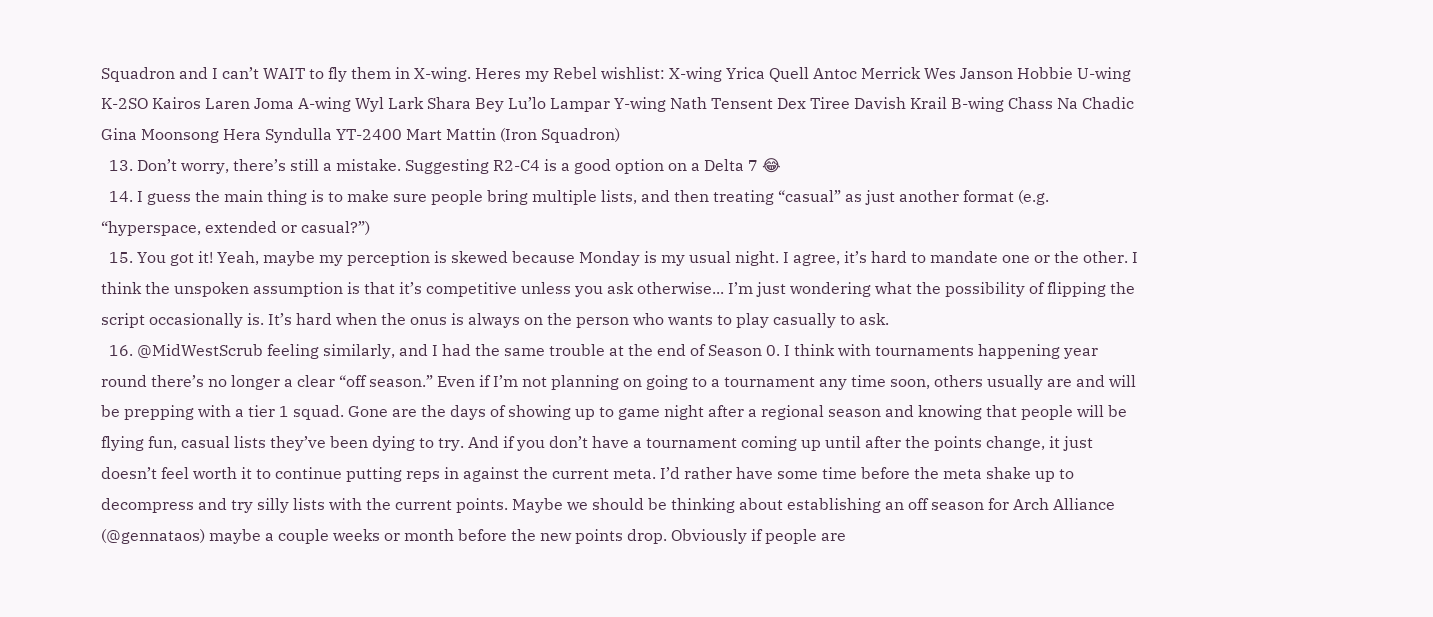Squadron and I can’t WAIT to fly them in X-wing. Heres my Rebel wishlist: X-wing Yrica Quell Antoc Merrick Wes Janson Hobbie U-wing K-2SO Kairos Laren Joma A-wing Wyl Lark Shara Bey Lu’lo Lampar Y-wing Nath Tensent Dex Tiree Davish Krail B-wing Chass Na Chadic Gina Moonsong Hera Syndulla YT-2400 Mart Mattin (Iron Squadron)
  13. Don’t worry, there’s still a mistake. Suggesting R2-C4 is a good option on a Delta 7 😂
  14. I guess the main thing is to make sure people bring multiple lists, and then treating “casual” as just another format (e.g. “hyperspace, extended or casual?”)
  15. You got it! Yeah, maybe my perception is skewed because Monday is my usual night. I agree, it’s hard to mandate one or the other. I think the unspoken assumption is that it’s competitive unless you ask otherwise... I’m just wondering what the possibility of flipping the script occasionally is. It’s hard when the onus is always on the person who wants to play casually to ask.
  16. @MidWestScrub feeling similarly, and I had the same trouble at the end of Season 0. I think with tournaments happening year round there’s no longer a clear “off season.” Even if I’m not planning on going to a tournament any time soon, others usually are and will be prepping with a tier 1 squad. Gone are the days of showing up to game night after a regional season and knowing that people will be flying fun, casual lists they’ve been dying to try. And if you don’t have a tournament coming up until after the points change, it just doesn’t feel worth it to continue putting reps in against the current meta. I’d rather have some time before the meta shake up to decompress and try silly lists with the current points. Maybe we should be thinking about establishing an off season for Arch Alliance (@gennataos) maybe a couple weeks or month before the new points drop. Obviously if people are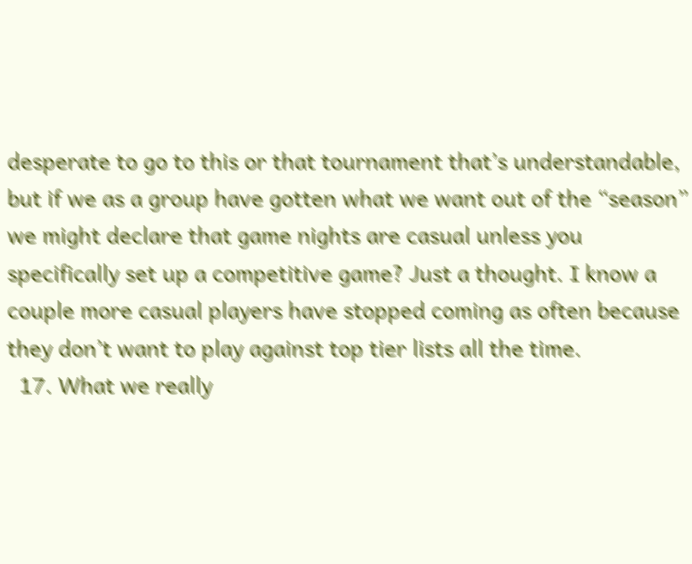desperate to go to this or that tournament that’s understandable, but if we as a group have gotten what we want out of the “season” we might declare that game nights are casual unless you specifically set up a competitive game? Just a thought. I know a couple more casual players have stopped coming as often because they don’t want to play against top tier lists all the time.
  17. What we really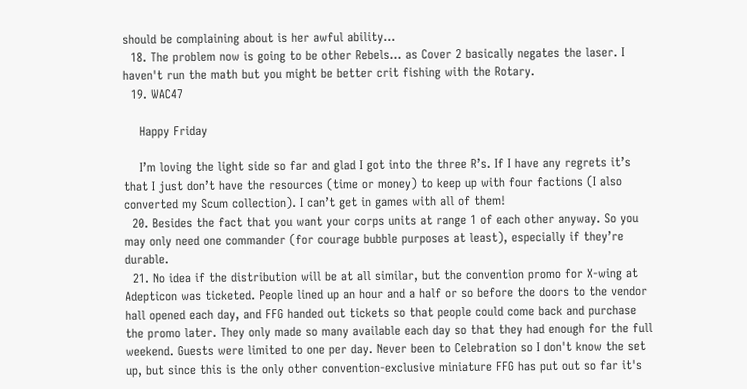should be complaining about is her awful ability...
  18. The problem now is going to be other Rebels... as Cover 2 basically negates the laser. I haven't run the math but you might be better crit fishing with the Rotary.
  19. WAC47

    Happy Friday

    I’m loving the light side so far and glad I got into the three R’s. If I have any regrets it’s that I just don’t have the resources (time or money) to keep up with four factions (I also converted my Scum collection). I can’t get in games with all of them!
  20. Besides the fact that you want your corps units at range 1 of each other anyway. So you may only need one commander (for courage bubble purposes at least), especially if they’re durable.
  21. No idea if the distribution will be at all similar, but the convention promo for X-wing at Adepticon was ticketed. People lined up an hour and a half or so before the doors to the vendor hall opened each day, and FFG handed out tickets so that people could come back and purchase the promo later. They only made so many available each day so that they had enough for the full weekend. Guests were limited to one per day. Never been to Celebration so I don't know the set up, but since this is the only other convention-exclusive miniature FFG has put out so far it's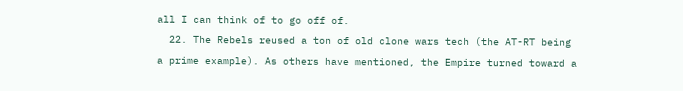all I can think of to go off of.
  22. The Rebels reused a ton of old clone wars tech (the AT-RT being a prime example). As others have mentioned, the Empire turned toward a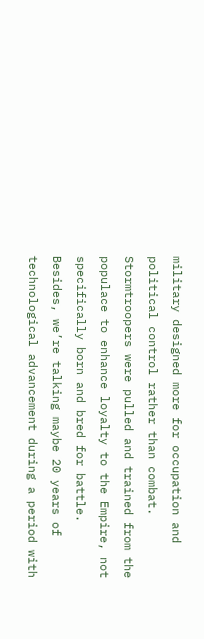military designed more for occupation and political control rather than combat. Stormtroopers were pulled and trained from the populace to enhance loyalty to the Empire, not specifically born and bred for battle. Besides, we’re talking maybe 20 years of technological advancement during a period with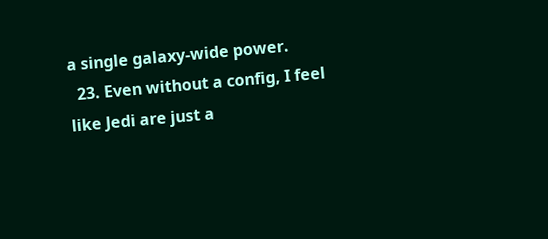a single galaxy-wide power.
  23. Even without a config, I feel like Jedi are just a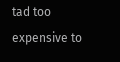tad too expensive to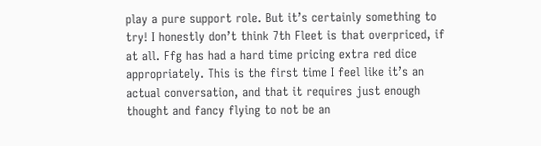play a pure support role. But it’s certainly something to try! I honestly don’t think 7th Fleet is that overpriced, if at all. Ffg has had a hard time pricing extra red dice appropriately. This is the first time I feel like it’s an actual conversation, and that it requires just enough thought and fancy flying to not be an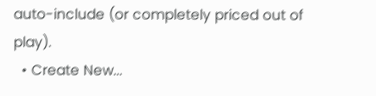auto-include (or completely priced out of play).
  • Create New...